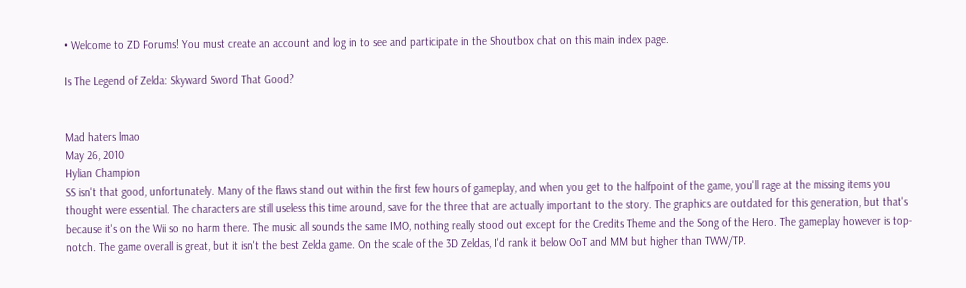• Welcome to ZD Forums! You must create an account and log in to see and participate in the Shoutbox chat on this main index page.

Is The Legend of Zelda: Skyward Sword That Good?


Mad haters lmao
May 26, 2010
Hylian Champion
SS isn't that good, unfortunately. Many of the flaws stand out within the first few hours of gameplay, and when you get to the halfpoint of the game, you'll rage at the missing items you thought were essential. The characters are still useless this time around, save for the three that are actually important to the story. The graphics are outdated for this generation, but that's because it's on the Wii so no harm there. The music all sounds the same IMO, nothing really stood out except for the Credits Theme and the Song of the Hero. The gameplay however is top-notch. The game overall is great, but it isn't the best Zelda game. On the scale of the 3D Zeldas, I'd rank it below OoT and MM but higher than TWW/TP.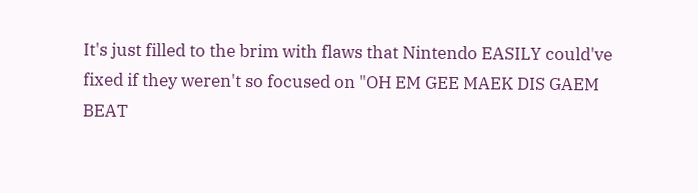It's just filled to the brim with flaws that Nintendo EASILY could've fixed if they weren't so focused on "OH EM GEE MAEK DIS GAEM BEAT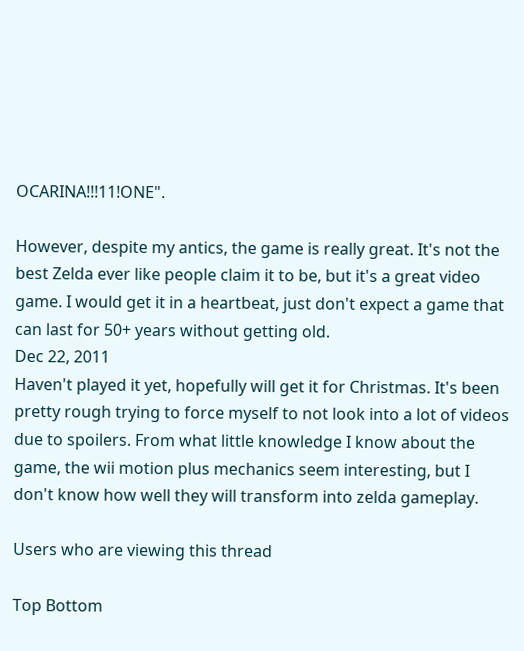OCARINA!!!11!ONE".

However, despite my antics, the game is really great. It's not the best Zelda ever like people claim it to be, but it's a great video game. I would get it in a heartbeat, just don't expect a game that can last for 50+ years without getting old.
Dec 22, 2011
Haven't played it yet, hopefully will get it for Christmas. It's been pretty rough trying to force myself to not look into a lot of videos due to spoilers. From what little knowledge I know about the game, the wii motion plus mechanics seem interesting, but I don't know how well they will transform into zelda gameplay.

Users who are viewing this thread

Top Bottom